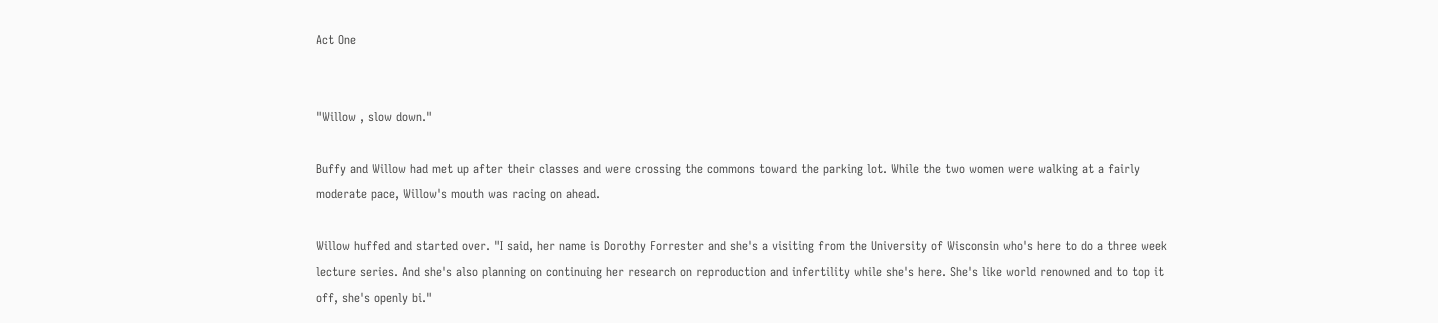Act One


"Willow , slow down."

Buffy and Willow had met up after their classes and were crossing the commons toward the parking lot. While the two women were walking at a fairly moderate pace, Willow's mouth was racing on ahead.

Willow huffed and started over. "I said, her name is Dorothy Forrester and she's a visiting from the University of Wisconsin who's here to do a three week lecture series. And she's also planning on continuing her research on reproduction and infertility while she's here. She's like world renowned and to top it off, she's openly bi."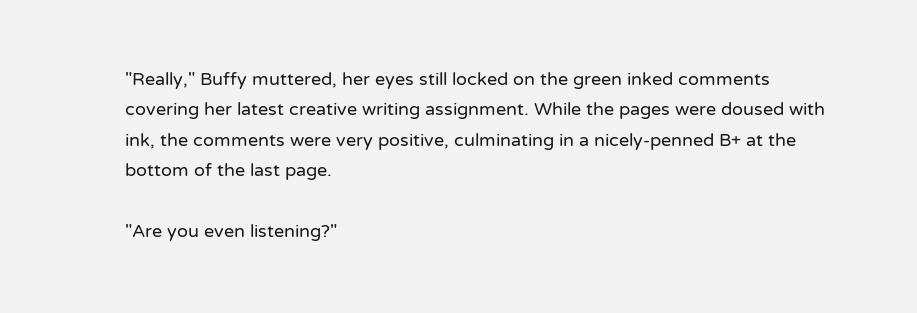"Really," Buffy muttered, her eyes still locked on the green inked comments covering her latest creative writing assignment. While the pages were doused with ink, the comments were very positive, culminating in a nicely-penned B+ at the bottom of the last page.

"Are you even listening?"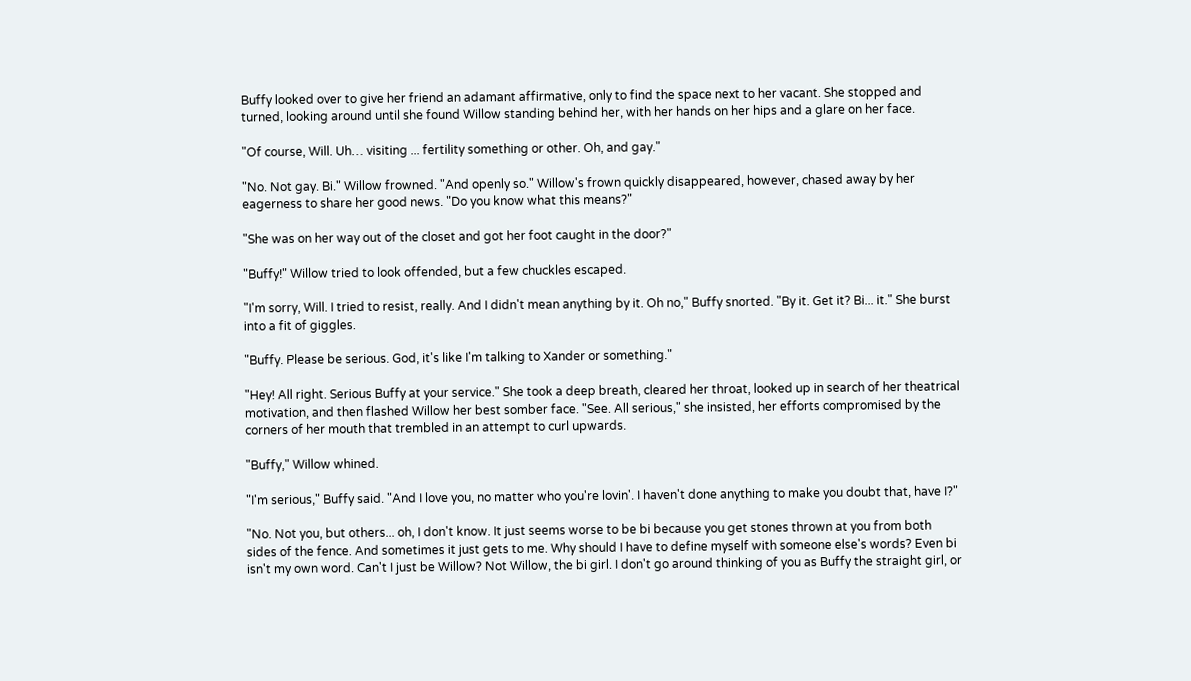Buffy looked over to give her friend an adamant affirmative, only to find the space next to her vacant. She stopped and turned, looking around until she found Willow standing behind her, with her hands on her hips and a glare on her face.

"Of course, Will. Uh… visiting ... fertility something or other. Oh, and gay."

"No. Not gay. Bi." Willow frowned. "And openly so." Willow's frown quickly disappeared, however, chased away by her eagerness to share her good news. "Do you know what this means?"

"She was on her way out of the closet and got her foot caught in the door?"

"Buffy!" Willow tried to look offended, but a few chuckles escaped.

"I'm sorry, Will. I tried to resist, really. And I didn't mean anything by it. Oh no," Buffy snorted. "By it. Get it? Bi... it." She burst into a fit of giggles.

"Buffy. Please be serious. God, it's like I'm talking to Xander or something."

"Hey! All right. Serious Buffy at your service." She took a deep breath, cleared her throat, looked up in search of her theatrical motivation, and then flashed Willow her best somber face. "See. All serious," she insisted, her efforts compromised by the corners of her mouth that trembled in an attempt to curl upwards.

"Buffy," Willow whined.

"I'm serious," Buffy said. "And I love you, no matter who you're lovin'. I haven't done anything to make you doubt that, have I?"

"No. Not you, but others... oh, I don't know. It just seems worse to be bi because you get stones thrown at you from both sides of the fence. And sometimes it just gets to me. Why should I have to define myself with someone else's words? Even bi isn't my own word. Can't I just be Willow? Not Willow, the bi girl. I don't go around thinking of you as Buffy the straight girl, or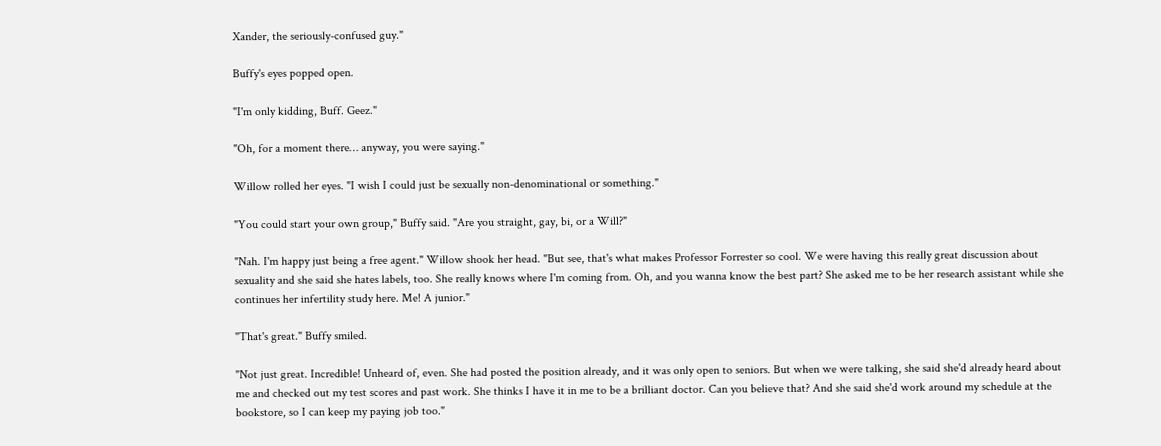Xander, the seriously-confused guy."

Buffy's eyes popped open.

"I'm only kidding, Buff. Geez."

"Oh, for a moment there… anyway, you were saying."

Willow rolled her eyes. "I wish I could just be sexually non-denominational or something."

"You could start your own group," Buffy said. "Are you straight, gay, bi, or a Will?"

"Nah. I'm happy just being a free agent." Willow shook her head. "But see, that's what makes Professor Forrester so cool. We were having this really great discussion about sexuality and she said she hates labels, too. She really knows where I'm coming from. Oh, and you wanna know the best part? She asked me to be her research assistant while she continues her infertility study here. Me! A junior."

"That's great." Buffy smiled.

"Not just great. Incredible! Unheard of, even. She had posted the position already, and it was only open to seniors. But when we were talking, she said she'd already heard about me and checked out my test scores and past work. She thinks I have it in me to be a brilliant doctor. Can you believe that? And she said she'd work around my schedule at the bookstore, so I can keep my paying job too."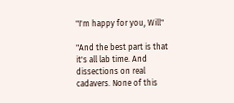"I'm happy for you, Will"

"And the best part is that it's all lab time. And dissections on real cadavers. None of this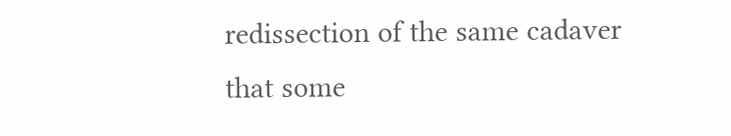redissection of the same cadaver that some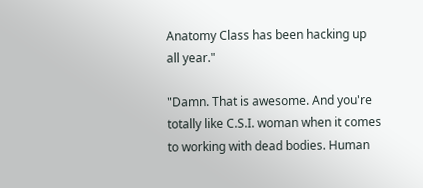Anatomy Class has been hacking up all year."

"Damn. That is awesome. And you're totally like C.S.I. woman when it comes to working with dead bodies. Human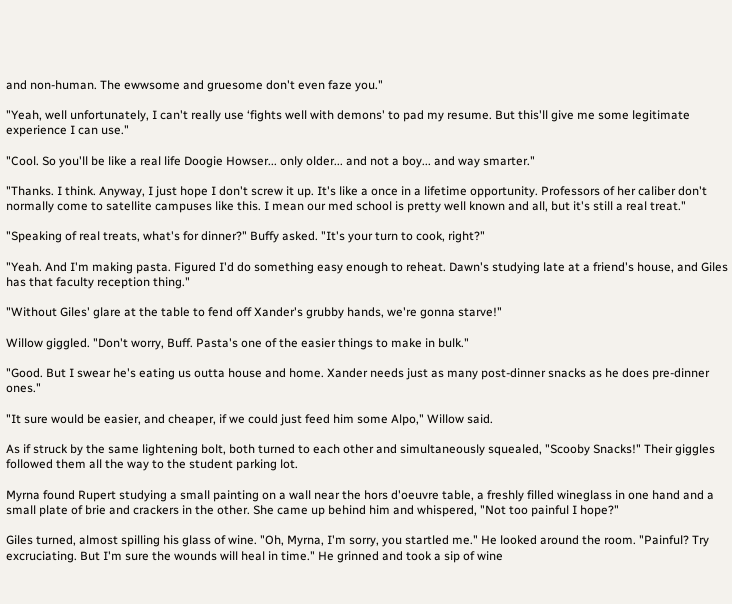and non-human. The ewwsome and gruesome don't even faze you."

"Yeah, well unfortunately, I can't really use ‘fights well with demons' to pad my resume. But this'll give me some legitimate experience I can use."

"Cool. So you'll be like a real life Doogie Howser... only older... and not a boy... and way smarter."

"Thanks. I think. Anyway, I just hope I don't screw it up. It's like a once in a lifetime opportunity. Professors of her caliber don't normally come to satellite campuses like this. I mean our med school is pretty well known and all, but it's still a real treat."

"Speaking of real treats, what's for dinner?" Buffy asked. "It's your turn to cook, right?"

"Yeah. And I'm making pasta. Figured I'd do something easy enough to reheat. Dawn's studying late at a friend's house, and Giles has that faculty reception thing."

"Without Giles' glare at the table to fend off Xander's grubby hands, we're gonna starve!"

Willow giggled. "Don't worry, Buff. Pasta's one of the easier things to make in bulk."

"Good. But I swear he's eating us outta house and home. Xander needs just as many post-dinner snacks as he does pre-dinner ones."

"It sure would be easier, and cheaper, if we could just feed him some Alpo," Willow said.

As if struck by the same lightening bolt, both turned to each other and simultaneously squealed, "Scooby Snacks!" Their giggles followed them all the way to the student parking lot.

Myrna found Rupert studying a small painting on a wall near the hors d'oeuvre table, a freshly filled wineglass in one hand and a small plate of brie and crackers in the other. She came up behind him and whispered, "Not too painful I hope?"

Giles turned, almost spilling his glass of wine. "Oh, Myrna, I'm sorry, you startled me." He looked around the room. "Painful? Try excruciating. But I'm sure the wounds will heal in time." He grinned and took a sip of wine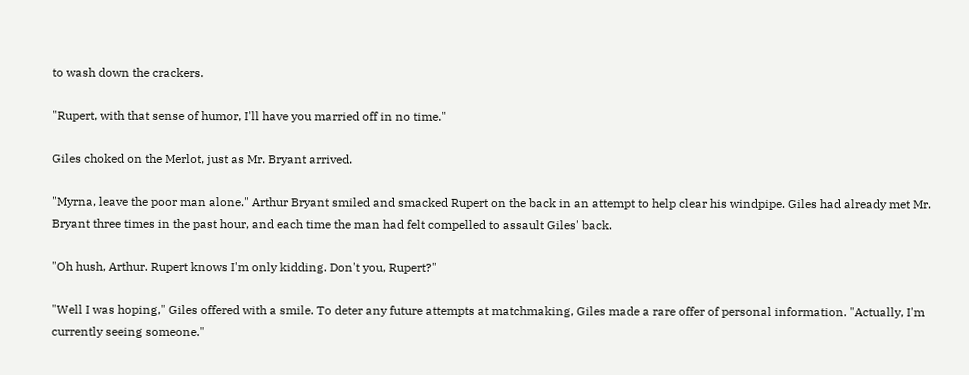to wash down the crackers.

"Rupert, with that sense of humor, I'll have you married off in no time."

Giles choked on the Merlot, just as Mr. Bryant arrived.

"Myrna, leave the poor man alone." Arthur Bryant smiled and smacked Rupert on the back in an attempt to help clear his windpipe. Giles had already met Mr. Bryant three times in the past hour, and each time the man had felt compelled to assault Giles' back.

"Oh hush, Arthur. Rupert knows I'm only kidding. Don't you, Rupert?"

"Well I was hoping," Giles offered with a smile. To deter any future attempts at matchmaking, Giles made a rare offer of personal information. "Actually, I'm currently seeing someone."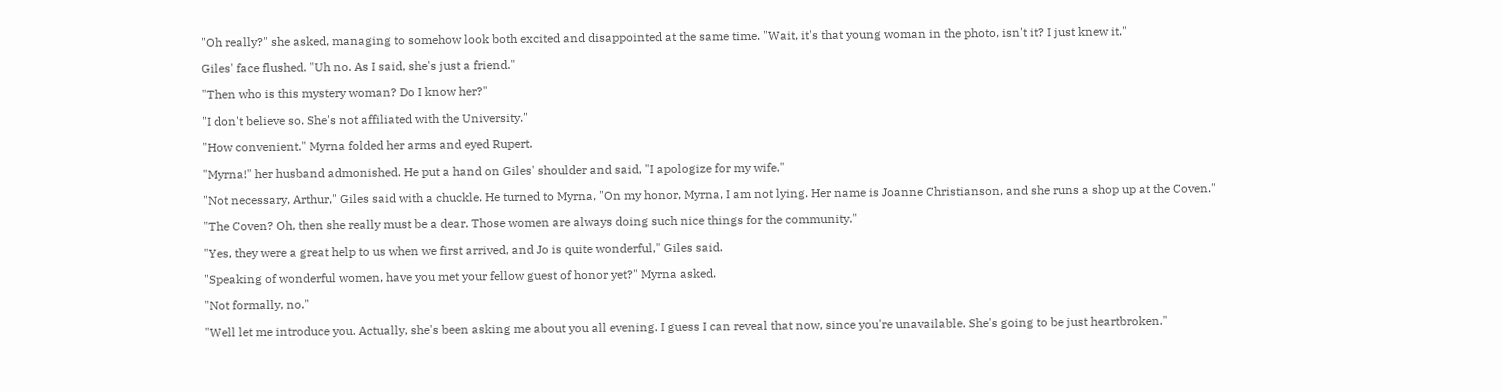"Oh really?" she asked, managing to somehow look both excited and disappointed at the same time. "Wait, it's that young woman in the photo, isn't it? I just knew it."

Giles' face flushed. "Uh no. As I said, she's just a friend."

"Then who is this mystery woman? Do I know her?"

"I don't believe so. She's not affiliated with the University."

"How convenient." Myrna folded her arms and eyed Rupert.

"Myrna!" her husband admonished. He put a hand on Giles' shoulder and said, "I apologize for my wife."

"Not necessary, Arthur," Giles said with a chuckle. He turned to Myrna, "On my honor, Myrna, I am not lying. Her name is Joanne Christianson, and she runs a shop up at the Coven."

"The Coven? Oh, then she really must be a dear. Those women are always doing such nice things for the community."

"Yes, they were a great help to us when we first arrived, and Jo is quite wonderful," Giles said.

"Speaking of wonderful women, have you met your fellow guest of honor yet?" Myrna asked.

"Not formally, no."

"Well let me introduce you. Actually, she's been asking me about you all evening. I guess I can reveal that now, since you're unavailable. She's going to be just heartbroken."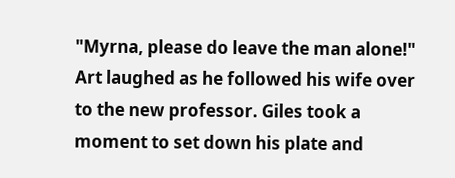"Myrna, please do leave the man alone!" Art laughed as he followed his wife over to the new professor. Giles took a moment to set down his plate and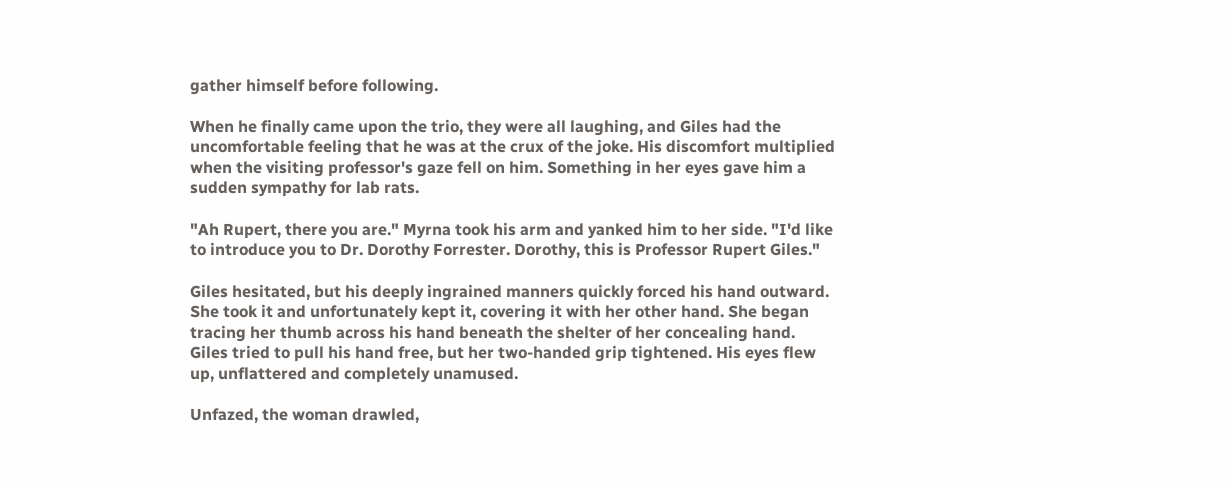gather himself before following.

When he finally came upon the trio, they were all laughing, and Giles had the uncomfortable feeling that he was at the crux of the joke. His discomfort multiplied when the visiting professor's gaze fell on him. Something in her eyes gave him a sudden sympathy for lab rats.

"Ah Rupert, there you are." Myrna took his arm and yanked him to her side. "I'd like to introduce you to Dr. Dorothy Forrester. Dorothy, this is Professor Rupert Giles."

Giles hesitated, but his deeply ingrained manners quickly forced his hand outward. She took it and unfortunately kept it, covering it with her other hand. She began tracing her thumb across his hand beneath the shelter of her concealing hand. Giles tried to pull his hand free, but her two-handed grip tightened. His eyes flew up, unflattered and completely unamused.

Unfazed, the woman drawled,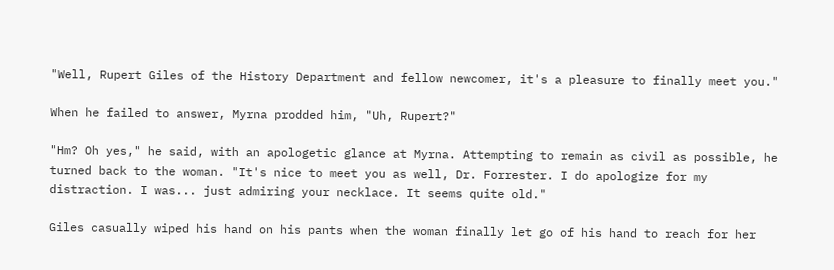"Well, Rupert Giles of the History Department and fellow newcomer, it's a pleasure to finally meet you."

When he failed to answer, Myrna prodded him, "Uh, Rupert?"

"Hm? Oh yes," he said, with an apologetic glance at Myrna. Attempting to remain as civil as possible, he turned back to the woman. "It's nice to meet you as well, Dr. Forrester. I do apologize for my distraction. I was... just admiring your necklace. It seems quite old."

Giles casually wiped his hand on his pants when the woman finally let go of his hand to reach for her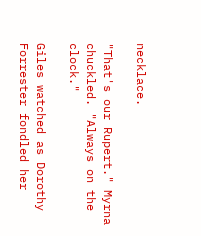necklace.

"That's our Rupert." Myrna chuckled. "Always on the clock."

Giles watched as Dorothy Forrester fondled her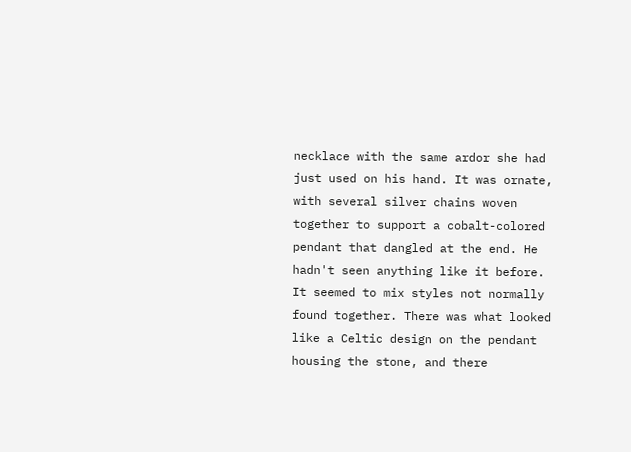necklace with the same ardor she had just used on his hand. It was ornate, with several silver chains woven together to support a cobalt-colored pendant that dangled at the end. He hadn't seen anything like it before. It seemed to mix styles not normally found together. There was what looked like a Celtic design on the pendant housing the stone, and there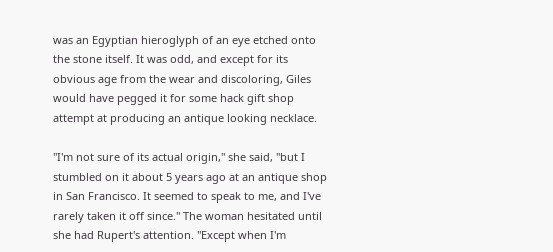was an Egyptian hieroglyph of an eye etched onto the stone itself. It was odd, and except for its obvious age from the wear and discoloring, Giles would have pegged it for some hack gift shop attempt at producing an antique looking necklace.

"I'm not sure of its actual origin," she said, "but I stumbled on it about 5 years ago at an antique shop in San Francisco. It seemed to speak to me, and I've rarely taken it off since." The woman hesitated until she had Rupert's attention. "Except when I'm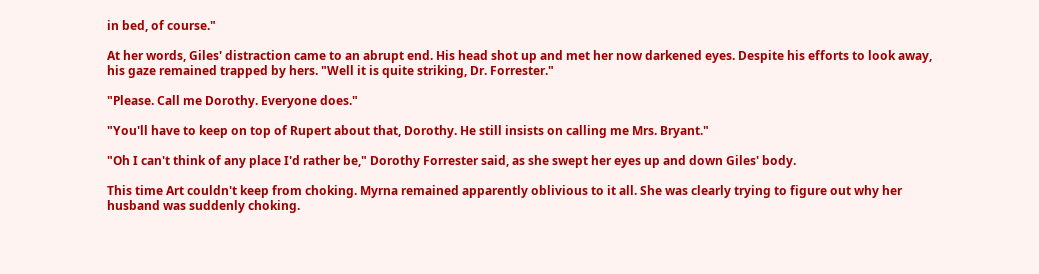in bed, of course."

At her words, Giles' distraction came to an abrupt end. His head shot up and met her now darkened eyes. Despite his efforts to look away, his gaze remained trapped by hers. "Well it is quite striking, Dr. Forrester."

"Please. Call me Dorothy. Everyone does."

"You'll have to keep on top of Rupert about that, Dorothy. He still insists on calling me Mrs. Bryant."

"Oh I can't think of any place I'd rather be," Dorothy Forrester said, as she swept her eyes up and down Giles' body.

This time Art couldn't keep from choking. Myrna remained apparently oblivious to it all. She was clearly trying to figure out why her husband was suddenly choking.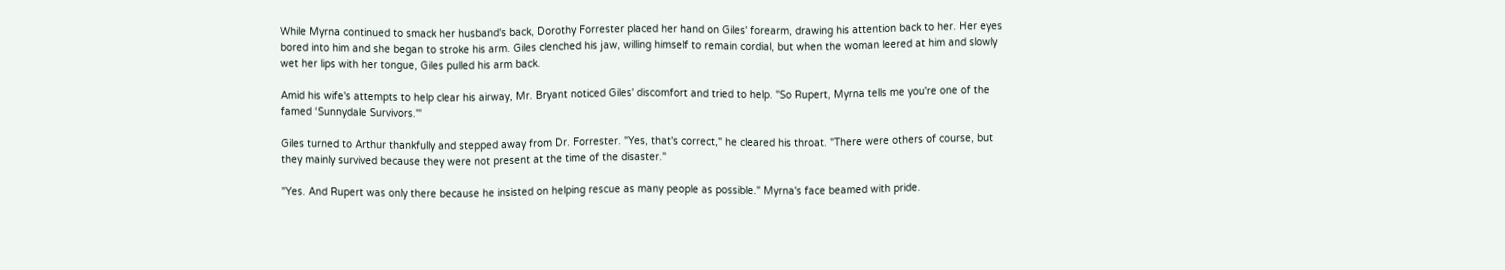While Myrna continued to smack her husband's back, Dorothy Forrester placed her hand on Giles' forearm, drawing his attention back to her. Her eyes bored into him and she began to stroke his arm. Giles clenched his jaw, willing himself to remain cordial, but when the woman leered at him and slowly wet her lips with her tongue, Giles pulled his arm back.

Amid his wife's attempts to help clear his airway, Mr. Bryant noticed Giles' discomfort and tried to help. "So Rupert, Myrna tells me you're one of the famed ‘Sunnydale Survivors.'"

Giles turned to Arthur thankfully and stepped away from Dr. Forrester. "Yes, that's correct," he cleared his throat. "There were others of course, but they mainly survived because they were not present at the time of the disaster."

"Yes. And Rupert was only there because he insisted on helping rescue as many people as possible." Myrna's face beamed with pride.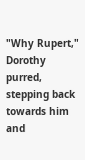"Why Rupert," Dorothy purred, stepping back towards him and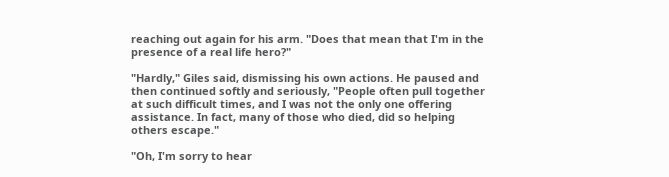reaching out again for his arm. "Does that mean that I'm in the presence of a real life hero?"

"Hardly," Giles said, dismissing his own actions. He paused and then continued softly and seriously, "People often pull together at such difficult times, and I was not the only one offering assistance. In fact, many of those who died, did so helping others escape."

"Oh, I'm sorry to hear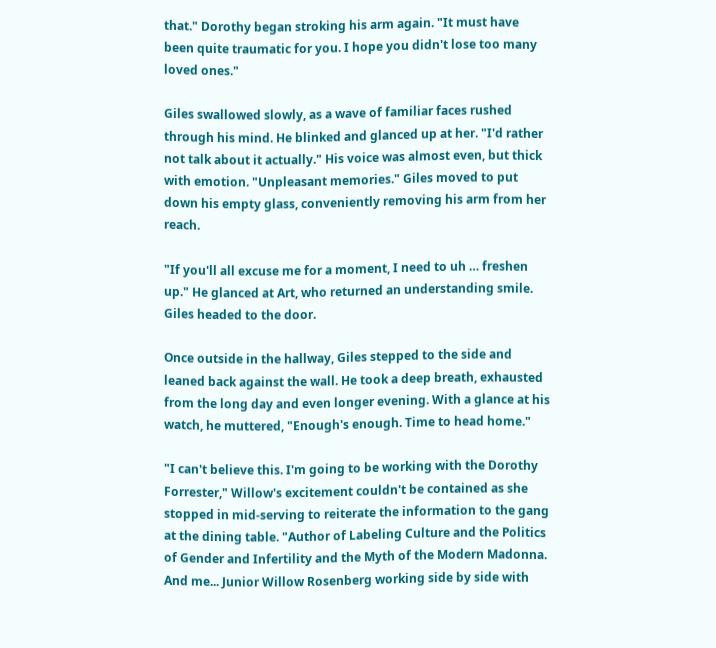that." Dorothy began stroking his arm again. "It must have been quite traumatic for you. I hope you didn't lose too many loved ones."

Giles swallowed slowly, as a wave of familiar faces rushed through his mind. He blinked and glanced up at her. "I'd rather not talk about it actually." His voice was almost even, but thick with emotion. "Unpleasant memories." Giles moved to put down his empty glass, conveniently removing his arm from her reach.

"If you'll all excuse me for a moment, I need to uh … freshen up." He glanced at Art, who returned an understanding smile. Giles headed to the door.

Once outside in the hallway, Giles stepped to the side and leaned back against the wall. He took a deep breath, exhausted from the long day and even longer evening. With a glance at his watch, he muttered, "Enough's enough. Time to head home."

"I can't believe this. I'm going to be working with the Dorothy Forrester," Willow's excitement couldn't be contained as she stopped in mid-serving to reiterate the information to the gang at the dining table. "Author of Labeling Culture and the Politics of Gender and Infertility and the Myth of the Modern Madonna. And me... Junior Willow Rosenberg working side by side with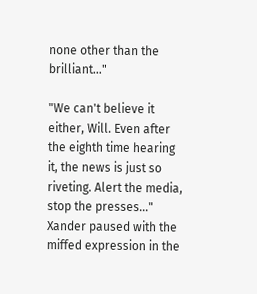none other than the brilliant..."

"We can't believe it either, Will. Even after the eighth time hearing it, the news is just so riveting. Alert the media, stop the presses..." Xander paused with the miffed expression in the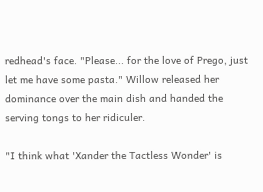redhead's face. "Please... for the love of Prego, just let me have some pasta." Willow released her dominance over the main dish and handed the serving tongs to her ridiculer.

"I think what 'Xander the Tactless Wonder' is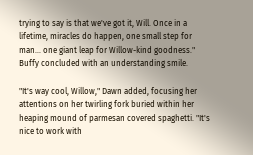trying to say is that we've got it, Will. Once in a lifetime, miracles do happen, one small step for man... one giant leap for Willow-kind goodness." Buffy concluded with an understanding smile.

"It's way cool, Willow," Dawn added, focusing her attentions on her twirling fork buried within her heaping mound of parmesan covered spaghetti. "It's nice to work with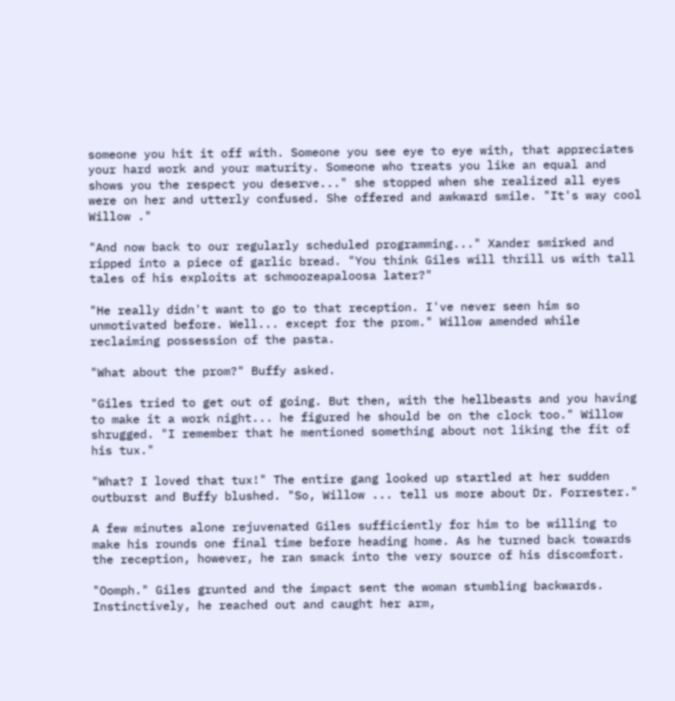someone you hit it off with. Someone you see eye to eye with, that appreciates your hard work and your maturity. Someone who treats you like an equal and shows you the respect you deserve..." she stopped when she realized all eyes were on her and utterly confused. She offered and awkward smile. "It's way cool Willow ."

"And now back to our regularly scheduled programming..." Xander smirked and ripped into a piece of garlic bread. "You think Giles will thrill us with tall tales of his exploits at schmoozeapaloosa later?"

"He really didn't want to go to that reception. I've never seen him so unmotivated before. Well... except for the prom." Willow amended while reclaiming possession of the pasta.

"What about the prom?" Buffy asked.

"Giles tried to get out of going. But then, with the hellbeasts and you having to make it a work night... he figured he should be on the clock too." Willow shrugged. "I remember that he mentioned something about not liking the fit of his tux."

"What? I loved that tux!" The entire gang looked up startled at her sudden outburst and Buffy blushed. "So, Willow ... tell us more about Dr. Forrester."

A few minutes alone rejuvenated Giles sufficiently for him to be willing to make his rounds one final time before heading home. As he turned back towards the reception, however, he ran smack into the very source of his discomfort.

"Oomph." Giles grunted and the impact sent the woman stumbling backwards. Instinctively, he reached out and caught her arm,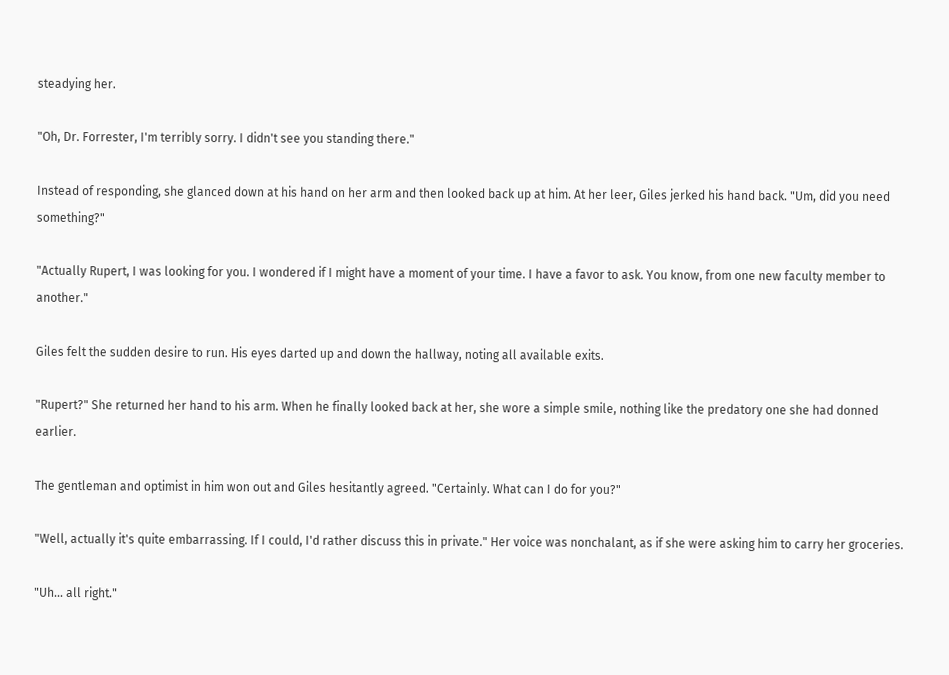steadying her.

"Oh, Dr. Forrester, I'm terribly sorry. I didn't see you standing there."

Instead of responding, she glanced down at his hand on her arm and then looked back up at him. At her leer, Giles jerked his hand back. "Um, did you need something?"

"Actually Rupert, I was looking for you. I wondered if I might have a moment of your time. I have a favor to ask. You know, from one new faculty member to another."

Giles felt the sudden desire to run. His eyes darted up and down the hallway, noting all available exits.

"Rupert?" She returned her hand to his arm. When he finally looked back at her, she wore a simple smile, nothing like the predatory one she had donned earlier.

The gentleman and optimist in him won out and Giles hesitantly agreed. "Certainly. What can I do for you?"

"Well, actually it's quite embarrassing. If I could, I'd rather discuss this in private." Her voice was nonchalant, as if she were asking him to carry her groceries.

"Uh... all right."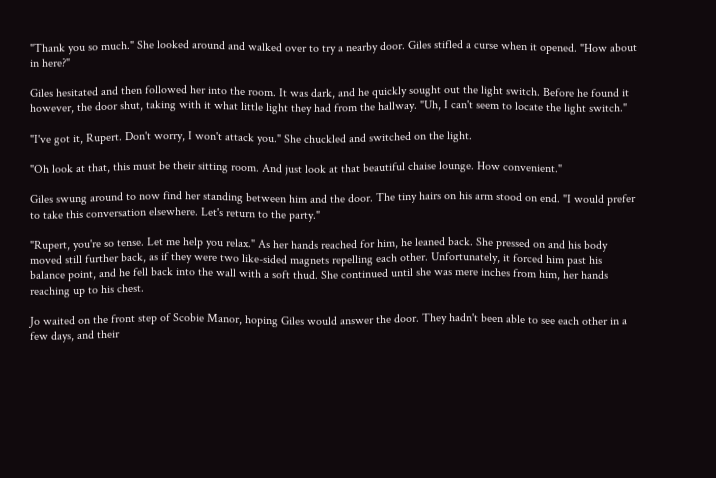"Thank you so much." She looked around and walked over to try a nearby door. Giles stifled a curse when it opened. "How about in here?"

Giles hesitated and then followed her into the room. It was dark, and he quickly sought out the light switch. Before he found it however, the door shut, taking with it what little light they had from the hallway. "Uh, I can't seem to locate the light switch."

"I've got it, Rupert. Don't worry, I won't attack you." She chuckled and switched on the light.

"Oh look at that, this must be their sitting room. And just look at that beautiful chaise lounge. How convenient."

Giles swung around to now find her standing between him and the door. The tiny hairs on his arm stood on end. "I would prefer to take this conversation elsewhere. Let's return to the party."

"Rupert, you're so tense. Let me help you relax." As her hands reached for him, he leaned back. She pressed on and his body moved still further back, as if they were two like-sided magnets repelling each other. Unfortunately, it forced him past his balance point, and he fell back into the wall with a soft thud. She continued until she was mere inches from him, her hands reaching up to his chest.

Jo waited on the front step of Scobie Manor, hoping Giles would answer the door. They hadn't been able to see each other in a few days, and their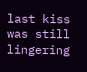last kiss was still lingering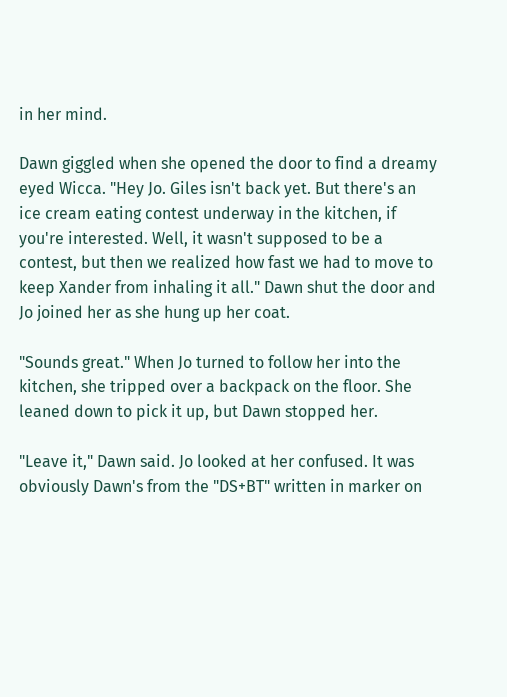in her mind.

Dawn giggled when she opened the door to find a dreamy eyed Wicca. "Hey Jo. Giles isn't back yet. But there's an ice cream eating contest underway in the kitchen, if you're interested. Well, it wasn't supposed to be a contest, but then we realized how fast we had to move to keep Xander from inhaling it all." Dawn shut the door and Jo joined her as she hung up her coat.

"Sounds great." When Jo turned to follow her into the kitchen, she tripped over a backpack on the floor. She leaned down to pick it up, but Dawn stopped her.

"Leave it," Dawn said. Jo looked at her confused. It was obviously Dawn's from the "DS+BT" written in marker on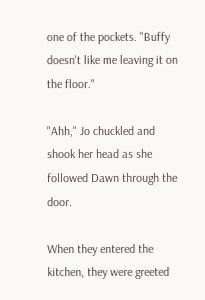one of the pockets. "Buffy doesn't like me leaving it on the floor."

"Ahh," Jo chuckled and shook her head as she followed Dawn through the door.

When they entered the kitchen, they were greeted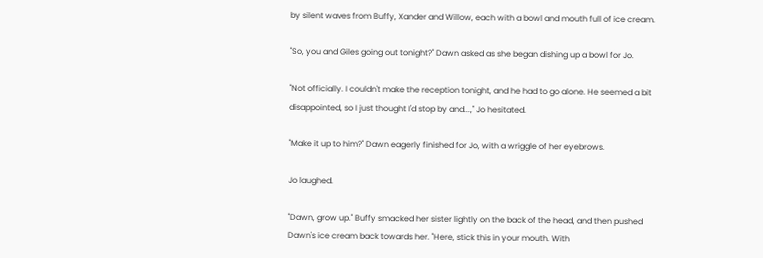by silent waves from Buffy, Xander and Willow, each with a bowl and mouth full of ice cream.

"So, you and Giles going out tonight?" Dawn asked as she began dishing up a bowl for Jo.

"Not officially. I couldn't make the reception tonight, and he had to go alone. He seemed a bit disappointed, so I just thought I'd stop by and...," Jo hesitated.

"Make it up to him?" Dawn eagerly finished for Jo, with a wriggle of her eyebrows.

Jo laughed.

"Dawn, grow up." Buffy smacked her sister lightly on the back of the head, and then pushed Dawn's ice cream back towards her. "Here, stick this in your mouth. With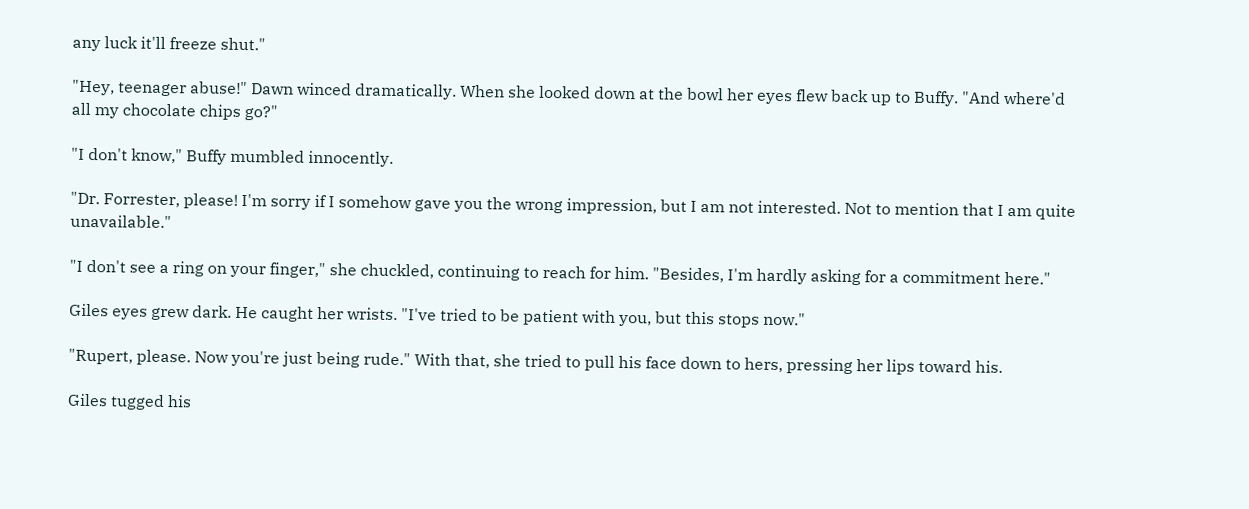any luck it'll freeze shut."

"Hey, teenager abuse!" Dawn winced dramatically. When she looked down at the bowl her eyes flew back up to Buffy. "And where'd all my chocolate chips go?"

"I don't know," Buffy mumbled innocently.

"Dr. Forrester, please! I'm sorry if I somehow gave you the wrong impression, but I am not interested. Not to mention that I am quite unavailable."

"I don't see a ring on your finger," she chuckled, continuing to reach for him. "Besides, I'm hardly asking for a commitment here."

Giles eyes grew dark. He caught her wrists. "I've tried to be patient with you, but this stops now."

"Rupert, please. Now you're just being rude." With that, she tried to pull his face down to hers, pressing her lips toward his.

Giles tugged his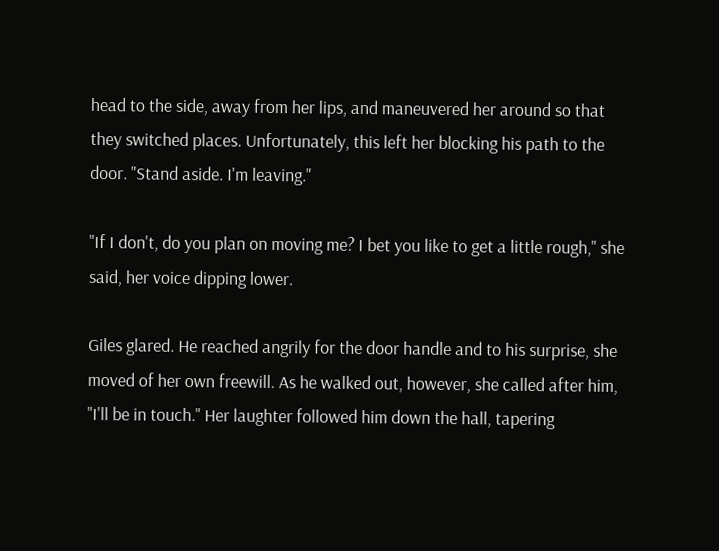head to the side, away from her lips, and maneuvered her around so that they switched places. Unfortunately, this left her blocking his path to the door. "Stand aside. I'm leaving."

"If I don't, do you plan on moving me? I bet you like to get a little rough," she said, her voice dipping lower.

Giles glared. He reached angrily for the door handle and to his surprise, she moved of her own freewill. As he walked out, however, she called after him, "I'll be in touch." Her laughter followed him down the hall, tapering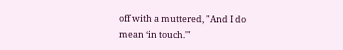off with a muttered, "And I do mean ‘in touch.'"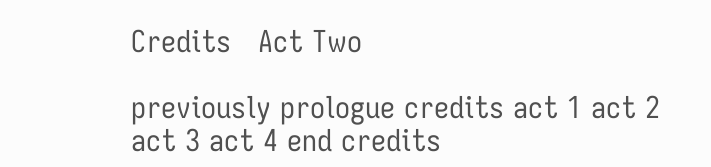Credits   Act Two

previously prologue credits act 1 act 2 act 3 act 4 end credits